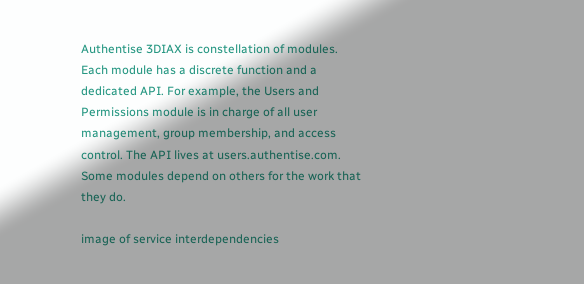Authentise 3DIAX is constellation of modules. Each module has a discrete function and a dedicated API. For example, the Users and Permissions module is in charge of all user management, group membership, and access control. The API lives at users.authentise.com. Some modules depend on others for the work that they do.

image of service interdependencies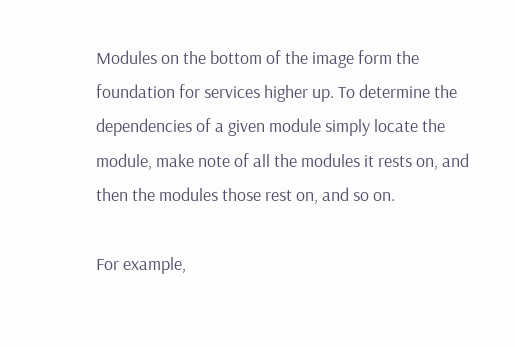Modules on the bottom of the image form the foundation for services higher up. To determine the dependencies of a given module simply locate the module, make note of all the modules it rests on, and then the modules those rest on, and so on.

For example,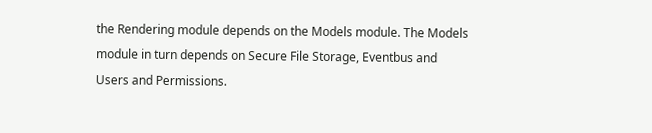the Rendering module depends on the Models module. The Models module in turn depends on Secure File Storage, Eventbus and Users and Permissions.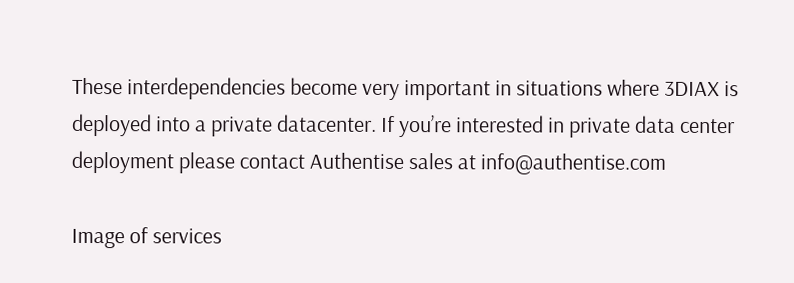These interdependencies become very important in situations where 3DIAX is deployed into a private datacenter. If you’re interested in private data center deployment please contact Authentise sales at info@authentise.com

Image of services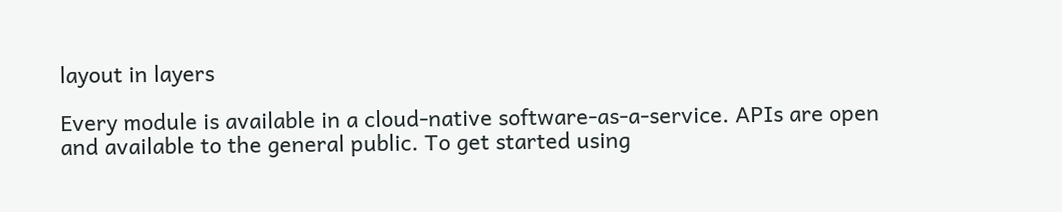layout in layers

Every module is available in a cloud-native software-as-a-service. APIs are open and available to the general public. To get started using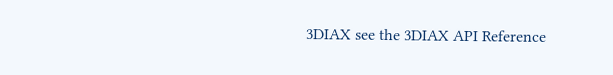3DIAX see the 3DIAX API Reference